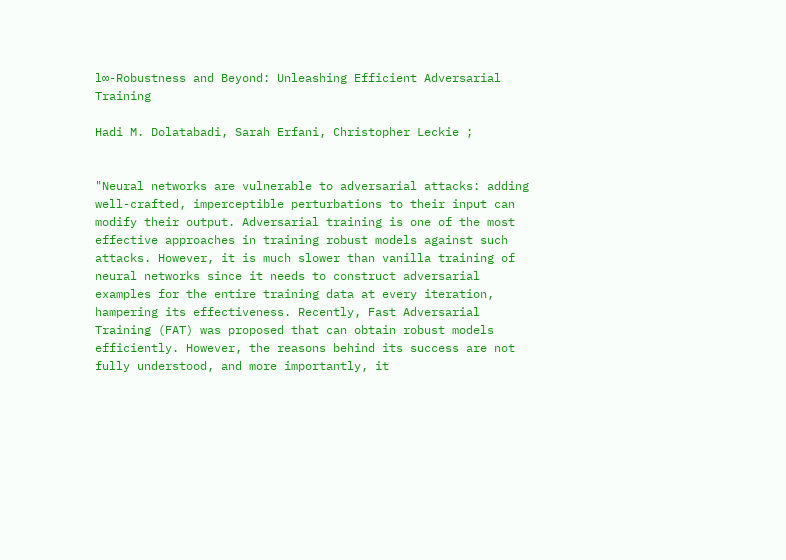l∞-Robustness and Beyond: Unleashing Efficient Adversarial Training

Hadi M. Dolatabadi, Sarah Erfani, Christopher Leckie ;


"Neural networks are vulnerable to adversarial attacks: adding well-crafted, imperceptible perturbations to their input can modify their output. Adversarial training is one of the most effective approaches in training robust models against such attacks. However, it is much slower than vanilla training of neural networks since it needs to construct adversarial examples for the entire training data at every iteration, hampering its effectiveness. Recently, Fast Adversarial Training (FAT) was proposed that can obtain robust models efficiently. However, the reasons behind its success are not fully understood, and more importantly, it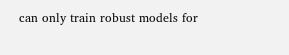can only train robust models for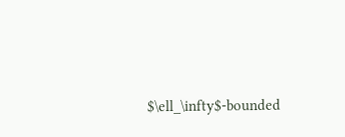$\ell_\infty$-bounded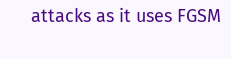attacks as it uses FGSM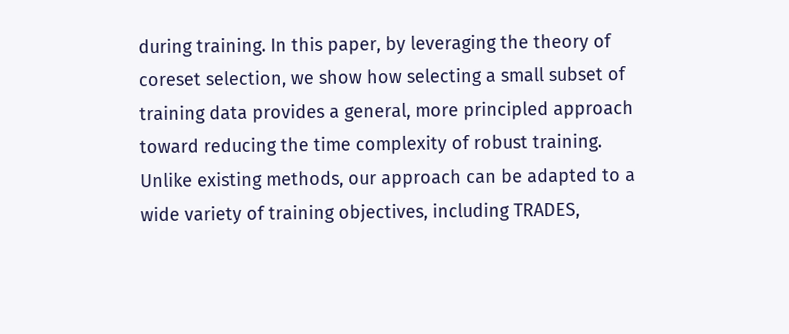during training. In this paper, by leveraging the theory of coreset selection, we show how selecting a small subset of training data provides a general, more principled approach toward reducing the time complexity of robust training. Unlike existing methods, our approach can be adapted to a wide variety of training objectives, including TRADES,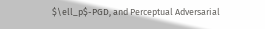$\ell_p$-PGD, and Perceptual Adversarial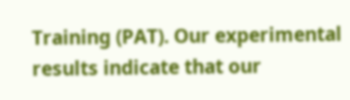Training (PAT). Our experimental results indicate that our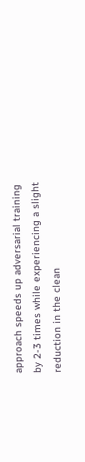approach speeds up adversarial training by 2-3 times while experiencing a slight reduction in the clean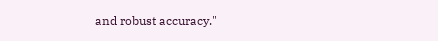and robust accuracy."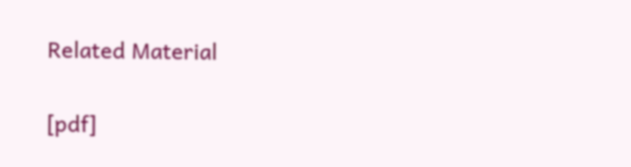Related Material

[pdf]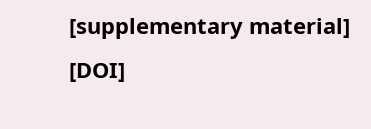[supplementary material] [DOI]